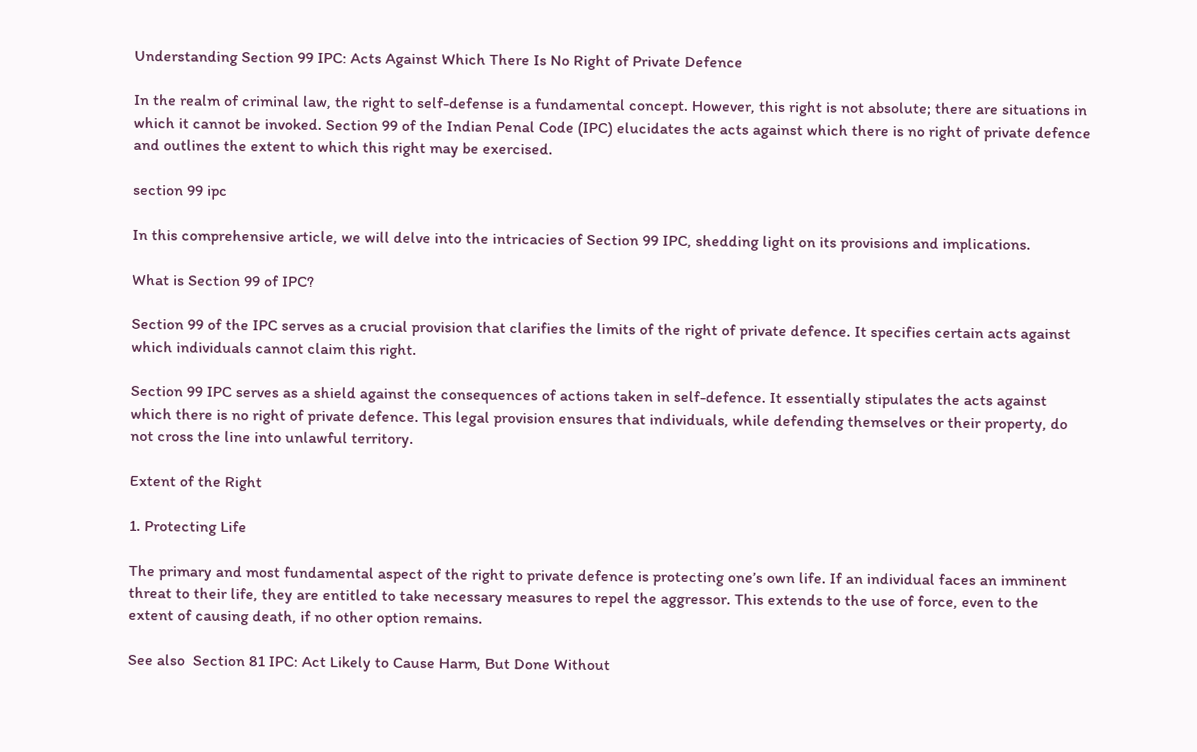Understanding Section 99 IPC: Acts Against Which There Is No Right of Private Defence

In the realm of criminal law, the right to self-defense is a fundamental concept. However, this right is not absolute; there are situations in which it cannot be invoked. Section 99 of the Indian Penal Code (IPC) elucidates the acts against which there is no right of private defence and outlines the extent to which this right may be exercised.

section 99 ipc

In this comprehensive article, we will delve into the intricacies of Section 99 IPC, shedding light on its provisions and implications.

What is Section 99 of IPC?

Section 99 of the IPC serves as a crucial provision that clarifies the limits of the right of private defence. It specifies certain acts against which individuals cannot claim this right.

Section 99 IPC serves as a shield against the consequences of actions taken in self-defence. It essentially stipulates the acts against which there is no right of private defence. This legal provision ensures that individuals, while defending themselves or their property, do not cross the line into unlawful territory.

Extent of the Right

1. Protecting Life

The primary and most fundamental aspect of the right to private defence is protecting one’s own life. If an individual faces an imminent threat to their life, they are entitled to take necessary measures to repel the aggressor. This extends to the use of force, even to the extent of causing death, if no other option remains.

See also  Section 81 IPC: Act Likely to Cause Harm, But Done Without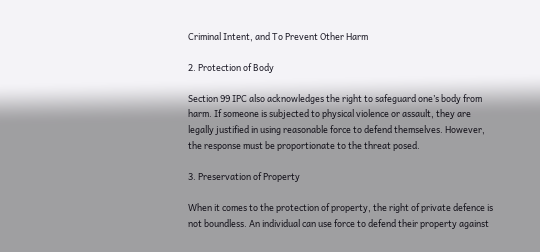Criminal Intent, and To Prevent Other Harm

2. Protection of Body

Section 99 IPC also acknowledges the right to safeguard one’s body from harm. If someone is subjected to physical violence or assault, they are legally justified in using reasonable force to defend themselves. However, the response must be proportionate to the threat posed.

3. Preservation of Property

When it comes to the protection of property, the right of private defence is not boundless. An individual can use force to defend their property against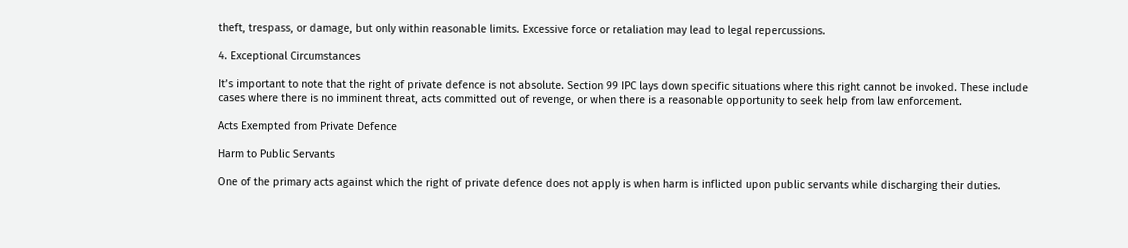theft, trespass, or damage, but only within reasonable limits. Excessive force or retaliation may lead to legal repercussions.

4. Exceptional Circumstances

It’s important to note that the right of private defence is not absolute. Section 99 IPC lays down specific situations where this right cannot be invoked. These include cases where there is no imminent threat, acts committed out of revenge, or when there is a reasonable opportunity to seek help from law enforcement.

Acts Exempted from Private Defence

Harm to Public Servants

One of the primary acts against which the right of private defence does not apply is when harm is inflicted upon public servants while discharging their duties.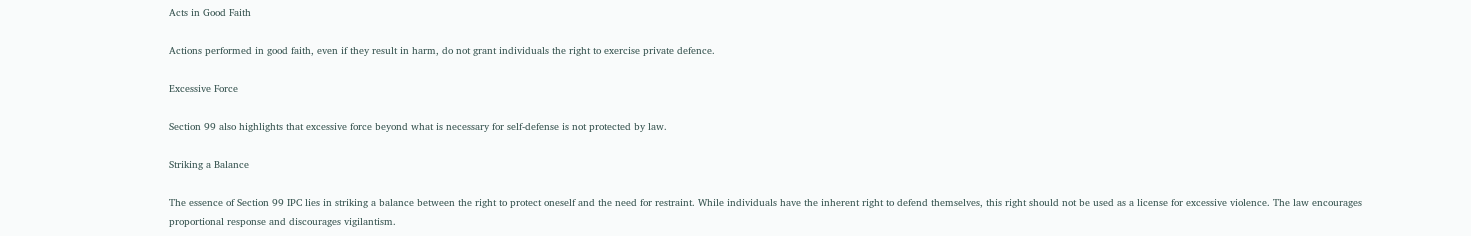Acts in Good Faith

Actions performed in good faith, even if they result in harm, do not grant individuals the right to exercise private defence.

Excessive Force

Section 99 also highlights that excessive force beyond what is necessary for self-defense is not protected by law.

Striking a Balance

The essence of Section 99 IPC lies in striking a balance between the right to protect oneself and the need for restraint. While individuals have the inherent right to defend themselves, this right should not be used as a license for excessive violence. The law encourages proportional response and discourages vigilantism.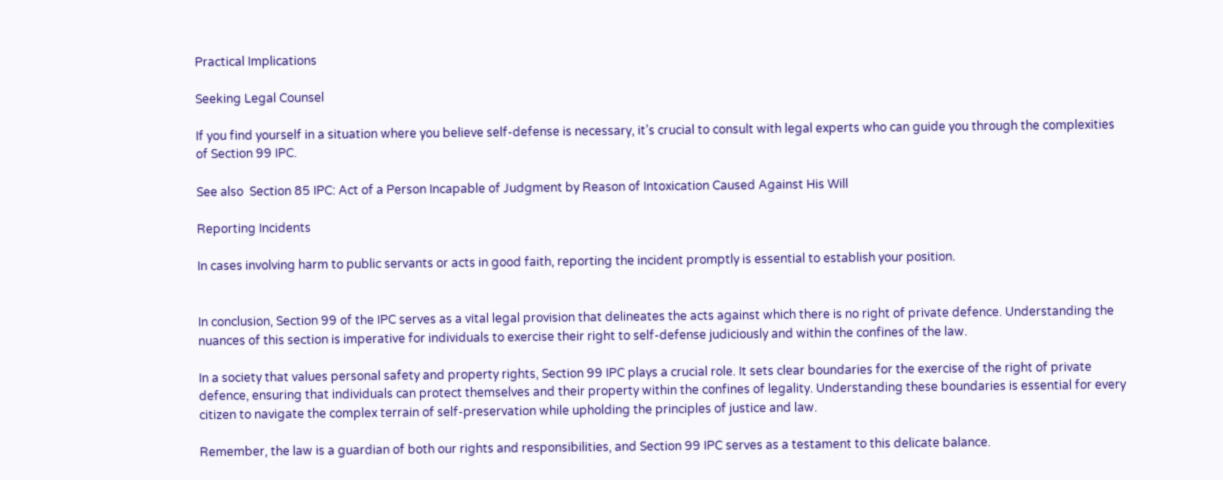Practical Implications

Seeking Legal Counsel

If you find yourself in a situation where you believe self-defense is necessary, it’s crucial to consult with legal experts who can guide you through the complexities of Section 99 IPC.

See also  Section 85 IPC: Act of a Person Incapable of Judgment by Reason of Intoxication Caused Against His Will

Reporting Incidents

In cases involving harm to public servants or acts in good faith, reporting the incident promptly is essential to establish your position.


In conclusion, Section 99 of the IPC serves as a vital legal provision that delineates the acts against which there is no right of private defence. Understanding the nuances of this section is imperative for individuals to exercise their right to self-defense judiciously and within the confines of the law.

In a society that values personal safety and property rights, Section 99 IPC plays a crucial role. It sets clear boundaries for the exercise of the right of private defence, ensuring that individuals can protect themselves and their property within the confines of legality. Understanding these boundaries is essential for every citizen to navigate the complex terrain of self-preservation while upholding the principles of justice and law.

Remember, the law is a guardian of both our rights and responsibilities, and Section 99 IPC serves as a testament to this delicate balance.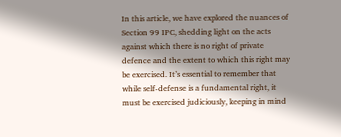In this article, we have explored the nuances of Section 99 IPC, shedding light on the acts against which there is no right of private defence and the extent to which this right may be exercised. It’s essential to remember that while self-defense is a fundamental right, it must be exercised judiciously, keeping in mind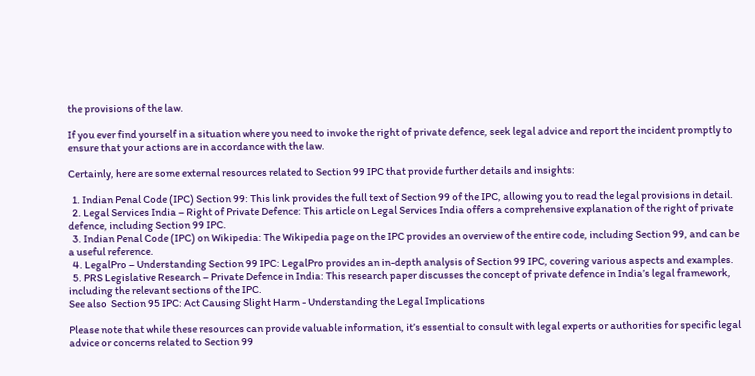the provisions of the law.

If you ever find yourself in a situation where you need to invoke the right of private defence, seek legal advice and report the incident promptly to ensure that your actions are in accordance with the law.

Certainly, here are some external resources related to Section 99 IPC that provide further details and insights:

  1. Indian Penal Code (IPC) Section 99: This link provides the full text of Section 99 of the IPC, allowing you to read the legal provisions in detail.
  2. Legal Services India – Right of Private Defence: This article on Legal Services India offers a comprehensive explanation of the right of private defence, including Section 99 IPC.
  3. Indian Penal Code (IPC) on Wikipedia: The Wikipedia page on the IPC provides an overview of the entire code, including Section 99, and can be a useful reference.
  4. LegalPro – Understanding Section 99 IPC: LegalPro provides an in-depth analysis of Section 99 IPC, covering various aspects and examples.
  5. PRS Legislative Research – Private Defence in India: This research paper discusses the concept of private defence in India’s legal framework, including the relevant sections of the IPC.
See also  Section 95 IPC: Act Causing Slight Harm - Understanding the Legal Implications

Please note that while these resources can provide valuable information, it’s essential to consult with legal experts or authorities for specific legal advice or concerns related to Section 99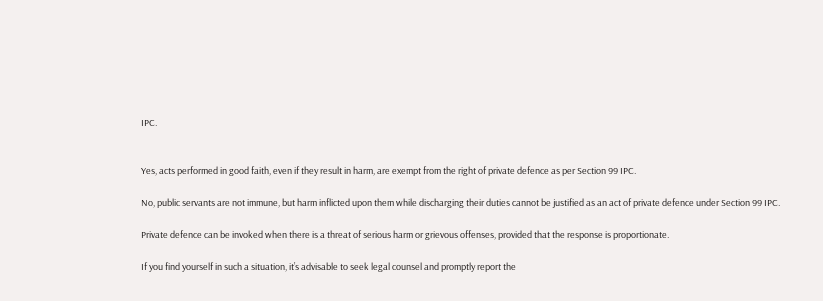IPC.


Yes, acts performed in good faith, even if they result in harm, are exempt from the right of private defence as per Section 99 IPC.

No, public servants are not immune, but harm inflicted upon them while discharging their duties cannot be justified as an act of private defence under Section 99 IPC.

Private defence can be invoked when there is a threat of serious harm or grievous offenses, provided that the response is proportionate.

If you find yourself in such a situation, it’s advisable to seek legal counsel and promptly report the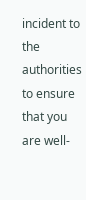incident to the authorities to ensure that you are well-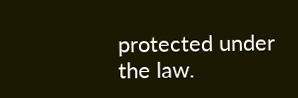protected under the law.